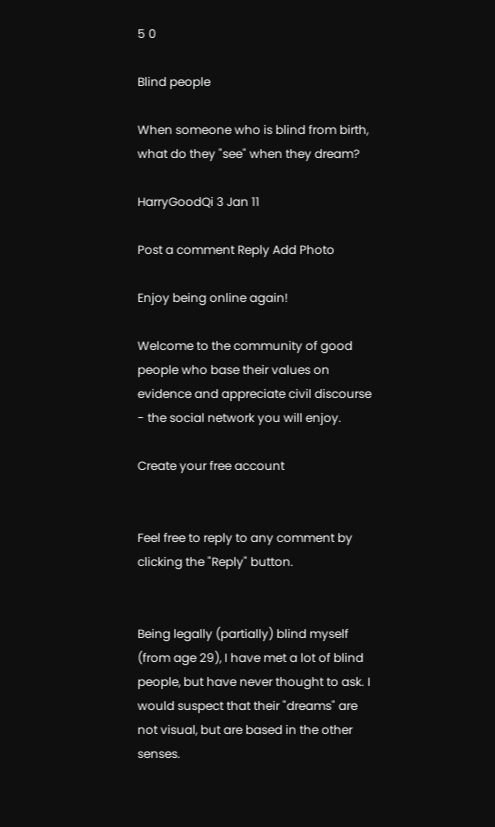5 0

Blind people

When someone who is blind from birth, what do they "see" when they dream?

HarryGoodQi 3 Jan 11

Post a comment Reply Add Photo

Enjoy being online again!

Welcome to the community of good people who base their values on evidence and appreciate civil discourse - the social network you will enjoy.

Create your free account


Feel free to reply to any comment by clicking the "Reply" button.


Being legally (partially) blind myself (from age 29), I have met a lot of blind people, but have never thought to ask. I would suspect that their "dreams" are not visual, but are based in the other senses.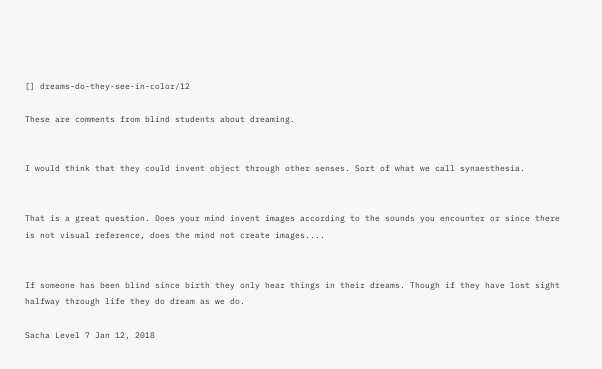[] dreams-do-they-see-in-color/12

These are comments from blind students about dreaming.


I would think that they could invent object through other senses. Sort of what we call synaesthesia.


That is a great question. Does your mind invent images according to the sounds you encounter or since there is not visual reference, does the mind not create images....


If someone has been blind since birth they only hear things in their dreams. Though if they have lost sight halfway through life they do dream as we do.

Sacha Level 7 Jan 12, 2018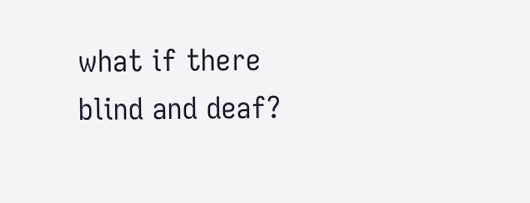what if there blind and deaf?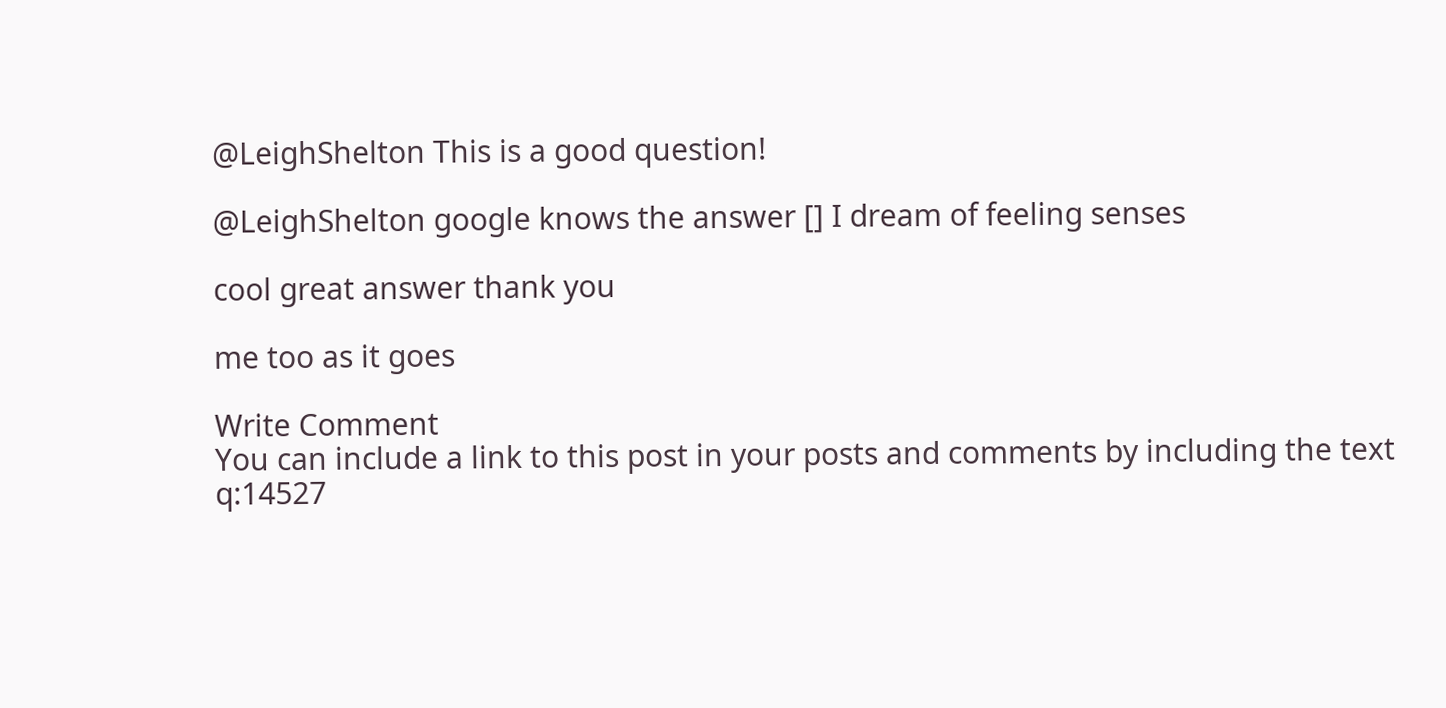@LeighShelton This is a good question!

@LeighShelton google knows the answer [] I dream of feeling senses

cool great answer thank you

me too as it goes

Write Comment
You can include a link to this post in your posts and comments by including the text q:14527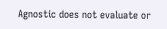Agnostic does not evaluate or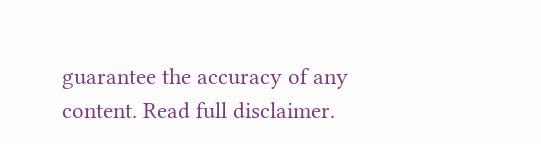guarantee the accuracy of any content. Read full disclaimer.